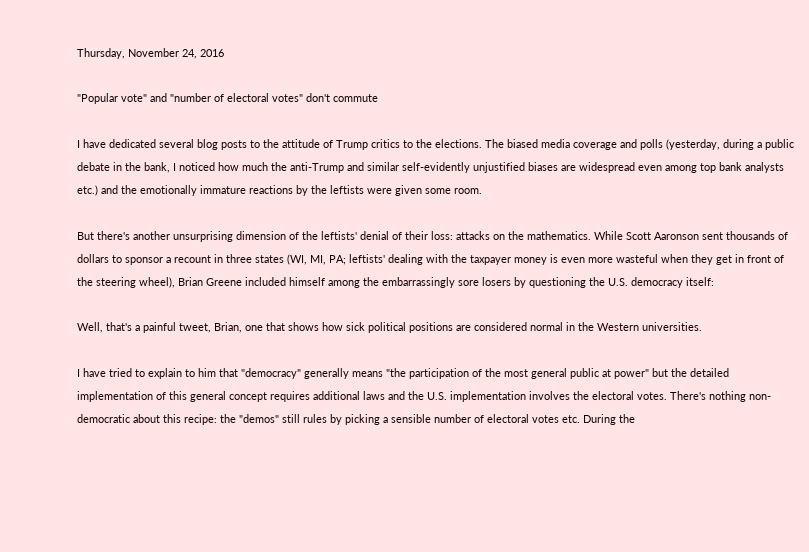Thursday, November 24, 2016

"Popular vote" and "number of electoral votes" don't commute

I have dedicated several blog posts to the attitude of Trump critics to the elections. The biased media coverage and polls (yesterday, during a public debate in the bank, I noticed how much the anti-Trump and similar self-evidently unjustified biases are widespread even among top bank analysts etc.) and the emotionally immature reactions by the leftists were given some room.

But there's another unsurprising dimension of the leftists' denial of their loss: attacks on the mathematics. While Scott Aaronson sent thousands of dollars to sponsor a recount in three states (WI, MI, PA; leftists' dealing with the taxpayer money is even more wasteful when they get in front of the steering wheel), Brian Greene included himself among the embarrassingly sore losers by questioning the U.S. democracy itself:

Well, that's a painful tweet, Brian, one that shows how sick political positions are considered normal in the Western universities.

I have tried to explain to him that "democracy" generally means "the participation of the most general public at power" but the detailed implementation of this general concept requires additional laws and the U.S. implementation involves the electoral votes. There's nothing non-democratic about this recipe: the "demos" still rules by picking a sensible number of electoral votes etc. During the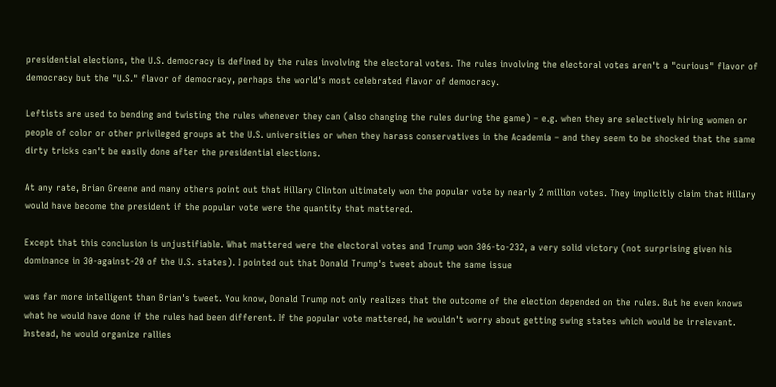presidential elections, the U.S. democracy is defined by the rules involving the electoral votes. The rules involving the electoral votes aren't a "curious" flavor of democracy but the "U.S." flavor of democracy, perhaps the world's most celebrated flavor of democracy.

Leftists are used to bending and twisting the rules whenever they can (also changing the rules during the game) – e.g. when they are selectively hiring women or people of color or other privileged groups at the U.S. universities or when they harass conservatives in the Academia – and they seem to be shocked that the same dirty tricks can't be easily done after the presidential elections.

At any rate, Brian Greene and many others point out that Hillary Clinton ultimately won the popular vote by nearly 2 million votes. They implicitly claim that Hillary would have become the president if the popular vote were the quantity that mattered.

Except that this conclusion is unjustifiable. What mattered were the electoral votes and Trump won 306-to-232, a very solid victory (not surprising given his dominance in 30-against-20 of the U.S. states). I pointed out that Donald Trump's tweet about the same issue

was far more intelligent than Brian's tweet. You know, Donald Trump not only realizes that the outcome of the election depended on the rules. But he even knows what he would have done if the rules had been different. If the popular vote mattered, he wouldn't worry about getting swing states which would be irrelevant. Instead, he would organize rallies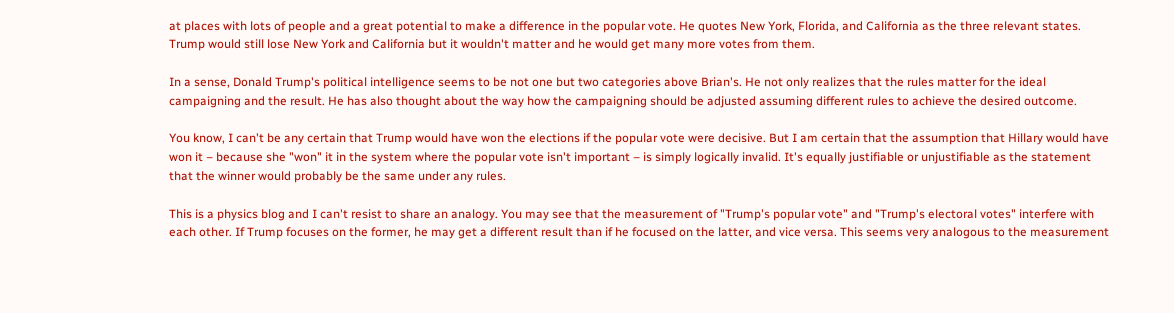at places with lots of people and a great potential to make a difference in the popular vote. He quotes New York, Florida, and California as the three relevant states. Trump would still lose New York and California but it wouldn't matter and he would get many more votes from them.

In a sense, Donald Trump's political intelligence seems to be not one but two categories above Brian's. He not only realizes that the rules matter for the ideal campaigning and the result. He has also thought about the way how the campaigning should be adjusted assuming different rules to achieve the desired outcome.

You know, I can't be any certain that Trump would have won the elections if the popular vote were decisive. But I am certain that the assumption that Hillary would have won it – because she "won" it in the system where the popular vote isn't important – is simply logically invalid. It's equally justifiable or unjustifiable as the statement that the winner would probably be the same under any rules.

This is a physics blog and I can't resist to share an analogy. You may see that the measurement of "Trump's popular vote" and "Trump's electoral votes" interfere with each other. If Trump focuses on the former, he may get a different result than if he focused on the latter, and vice versa. This seems very analogous to the measurement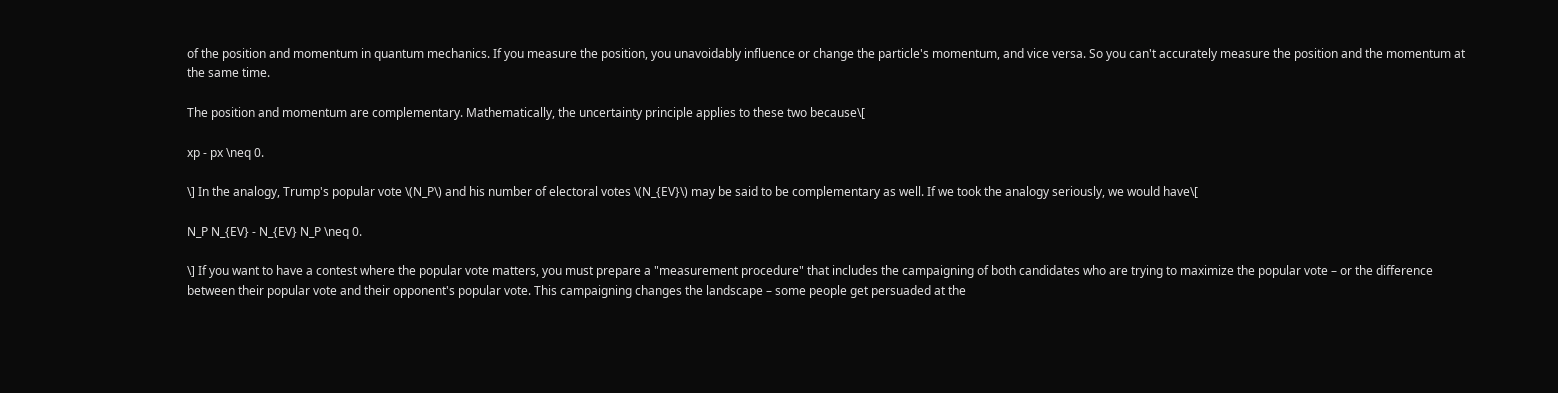of the position and momentum in quantum mechanics. If you measure the position, you unavoidably influence or change the particle's momentum, and vice versa. So you can't accurately measure the position and the momentum at the same time.

The position and momentum are complementary. Mathematically, the uncertainty principle applies to these two because\[

xp - px \neq 0.

\] In the analogy, Trump's popular vote \(N_P\) and his number of electoral votes \(N_{EV}\) may be said to be complementary as well. If we took the analogy seriously, we would have\[

N_P N_{EV} - N_{EV} N_P \neq 0.

\] If you want to have a contest where the popular vote matters, you must prepare a "measurement procedure" that includes the campaigning of both candidates who are trying to maximize the popular vote – or the difference between their popular vote and their opponent's popular vote. This campaigning changes the landscape – some people get persuaded at the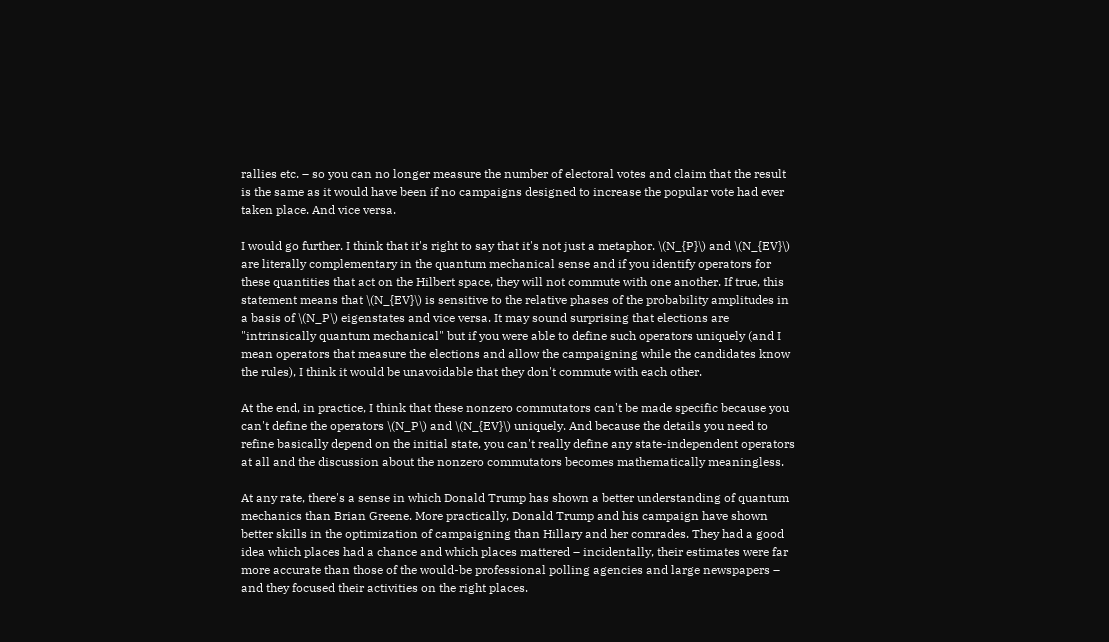rallies etc. – so you can no longer measure the number of electoral votes and claim that the result is the same as it would have been if no campaigns designed to increase the popular vote had ever taken place. And vice versa.

I would go further. I think that it's right to say that it's not just a metaphor. \(N_{P}\) and \(N_{EV}\) are literally complementary in the quantum mechanical sense and if you identify operators for these quantities that act on the Hilbert space, they will not commute with one another. If true, this statement means that \(N_{EV}\) is sensitive to the relative phases of the probability amplitudes in a basis of \(N_P\) eigenstates and vice versa. It may sound surprising that elections are "intrinsically quantum mechanical" but if you were able to define such operators uniquely (and I mean operators that measure the elections and allow the campaigning while the candidates know the rules), I think it would be unavoidable that they don't commute with each other.

At the end, in practice, I think that these nonzero commutators can't be made specific because you can't define the operators \(N_P\) and \(N_{EV}\) uniquely. And because the details you need to refine basically depend on the initial state, you can't really define any state-independent operators at all and the discussion about the nonzero commutators becomes mathematically meaningless.

At any rate, there's a sense in which Donald Trump has shown a better understanding of quantum mechanics than Brian Greene. More practically, Donald Trump and his campaign have shown better skills in the optimization of campaigning than Hillary and her comrades. They had a good idea which places had a chance and which places mattered – incidentally, their estimates were far more accurate than those of the would-be professional polling agencies and large newspapers – and they focused their activities on the right places.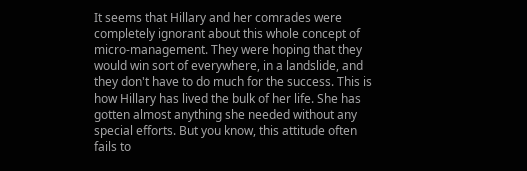It seems that Hillary and her comrades were completely ignorant about this whole concept of micro-management. They were hoping that they would win sort of everywhere, in a landslide, and they don't have to do much for the success. This is how Hillary has lived the bulk of her life. She has gotten almost anything she needed without any special efforts. But you know, this attitude often fails to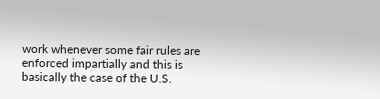work whenever some fair rules are enforced impartially and this is basically the case of the U.S.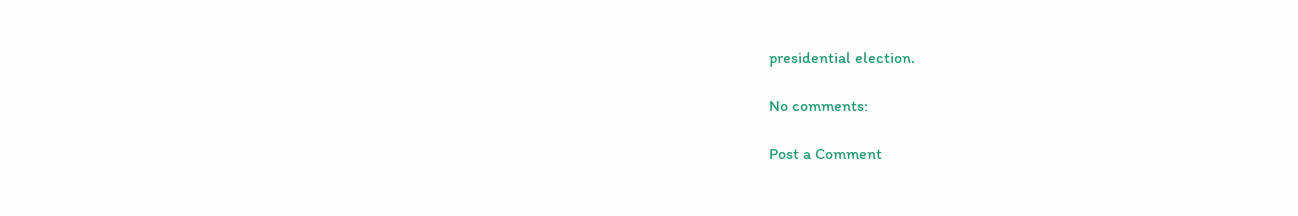presidential election.

No comments:

Post a Comment